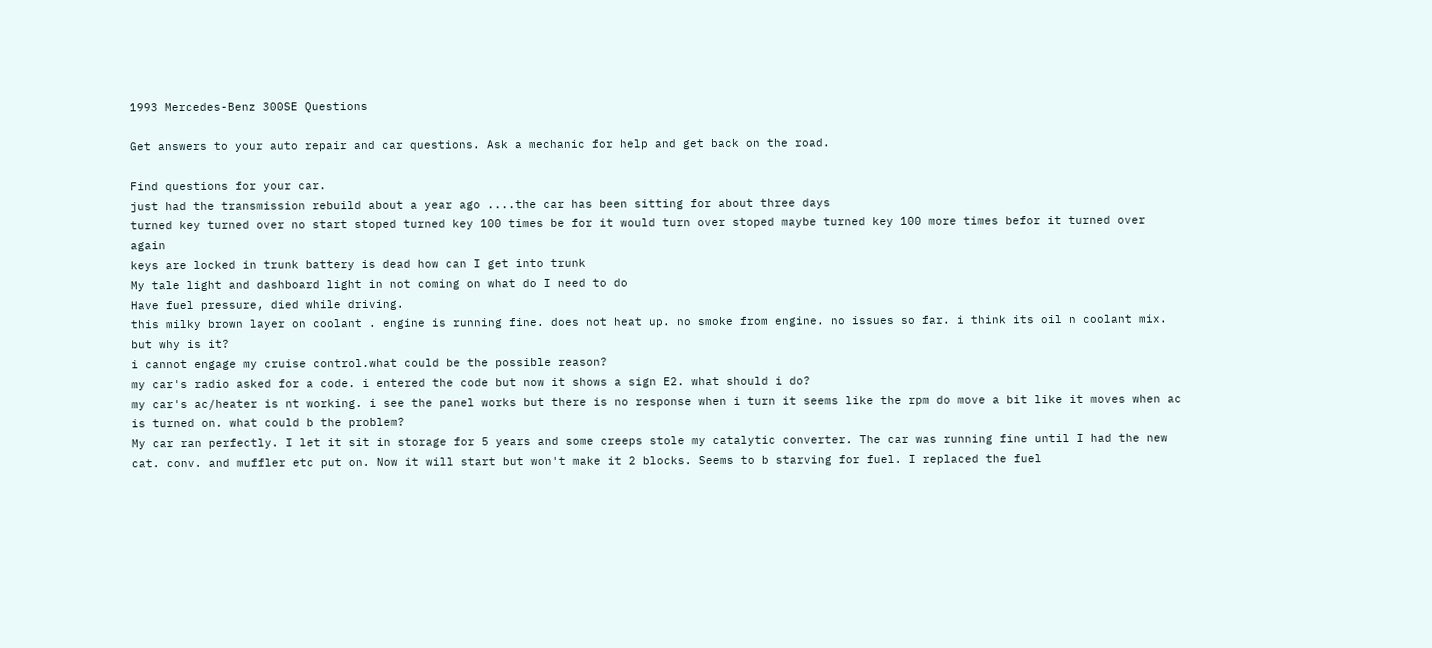1993 Mercedes-Benz 300SE Questions

Get answers to your auto repair and car questions. Ask a mechanic for help and get back on the road.

Find questions for your car.
just had the transmission rebuild about a year ago ....the car has been sitting for about three days
turned key turned over no start stoped turned key 100 times be for it would turn over stoped maybe turned key 100 more times befor it turned over again
keys are locked in trunk battery is dead how can I get into trunk
My tale light and dashboard light in not coming on what do I need to do
Have fuel pressure, died while driving.
this milky brown layer on coolant . engine is running fine. does not heat up. no smoke from engine. no issues so far. i think its oil n coolant mix. but why is it?
i cannot engage my cruise control.what could be the possible reason?
my car's radio asked for a code. i entered the code but now it shows a sign E2. what should i do?
my car's ac/heater is nt working. i see the panel works but there is no response when i turn it seems like the rpm do move a bit like it moves when ac is turned on. what could b the problem?
My car ran perfectly. I let it sit in storage for 5 years and some creeps stole my catalytic converter. The car was running fine until I had the new cat. conv. and muffler etc put on. Now it will start but won't make it 2 blocks. Seems to b starving for fuel. I replaced the fuel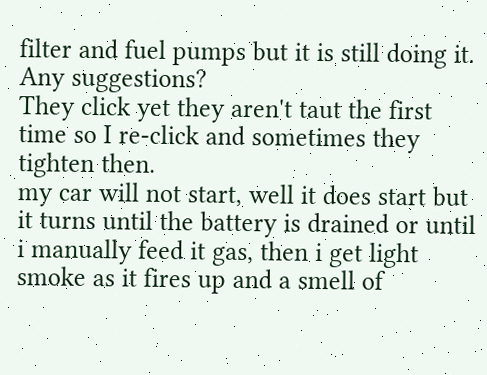filter and fuel pumps but it is still doing it. Any suggestions?
They click yet they aren't taut the first time so I re-click and sometimes they tighten then.
my car will not start, well it does start but it turns until the battery is drained or until i manually feed it gas, then i get light smoke as it fires up and a smell of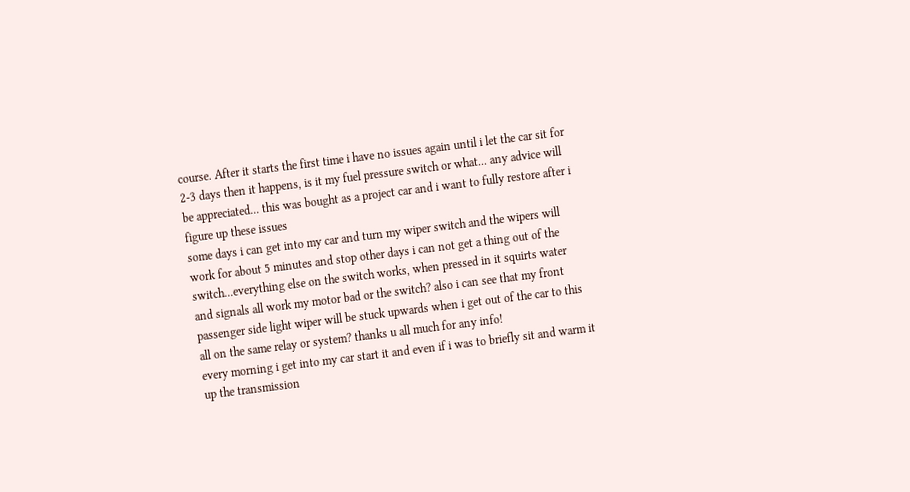course. After it starts the first time i have no issues again until i let the car sit for 2-3 days then it happens, is it my fuel pressure switch or what... any advice will be appreciated... this was bought as a project car and i want to fully restore after i figure up these issues
some days i can get into my car and turn my wiper switch and the wipers will work for about 5 minutes and stop other days i can not get a thing out of the switch...everything else on the switch works, when pressed in it squirts water and signals all work my motor bad or the switch? also i can see that my front passenger side light wiper will be stuck upwards when i get out of the car to this all on the same relay or system? thanks u all much for any info!
every morning i get into my car start it and even if i was to briefly sit and warm it up the transmission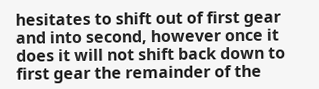hesitates to shift out of first gear and into second, however once it does it will not shift back down to first gear the remainder of the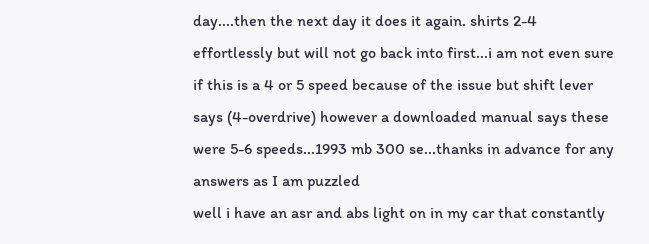day....then the next day it does it again. shirts 2-4 effortlessly but will not go back into first...i am not even sure if this is a 4 or 5 speed because of the issue but shift lever says (4-overdrive) however a downloaded manual says these were 5-6 speeds...1993 mb 300 se...thanks in advance for any answers as I am puzzled
well i have an asr and abs light on in my car that constantly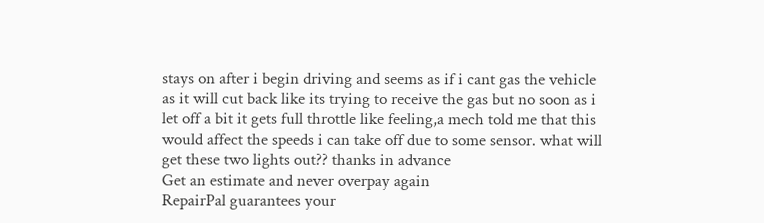stays on after i begin driving and seems as if i cant gas the vehicle as it will cut back like its trying to receive the gas but no soon as i let off a bit it gets full throttle like feeling,a mech told me that this would affect the speeds i can take off due to some sensor. what will get these two lights out?? thanks in advance
Get an estimate and never overpay again
RepairPal guarantees your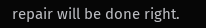repair will be done right.